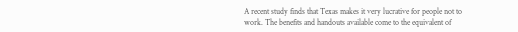A recent study finds that Texas makes it very lucrative for people not to work. The benefits and handouts available come to the equivalent of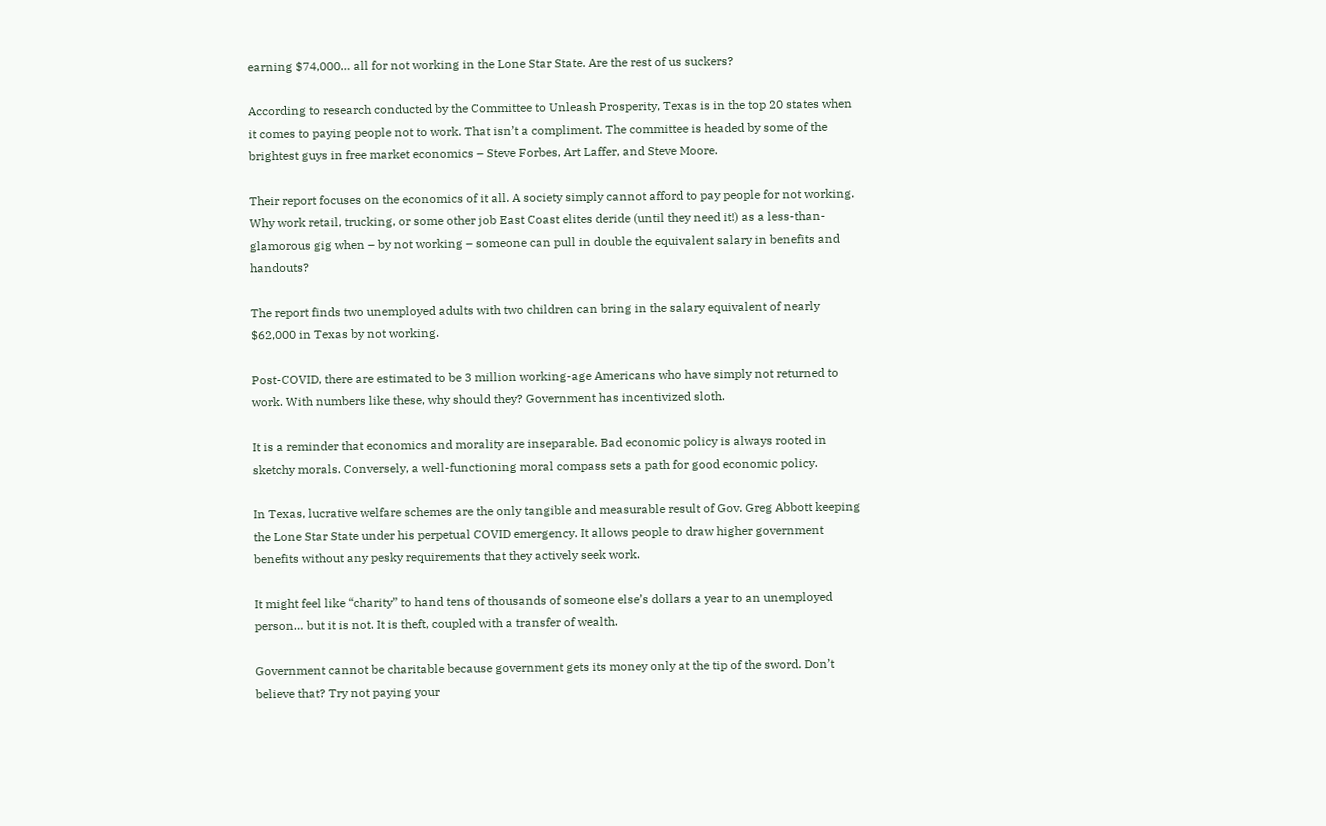earning $74,000… all for not working in the Lone Star State. Are the rest of us suckers?

According to research conducted by the Committee to Unleash Prosperity, Texas is in the top 20 states when it comes to paying people not to work. That isn’t a compliment. The committee is headed by some of the brightest guys in free market economics – Steve Forbes, Art Laffer, and Steve Moore.

Their report focuses on the economics of it all. A society simply cannot afford to pay people for not working. Why work retail, trucking, or some other job East Coast elites deride (until they need it!) as a less-than-glamorous gig when – by not working – someone can pull in double the equivalent salary in benefits and handouts?

The report finds two unemployed adults with two children can bring in the salary equivalent of nearly $62,000 in Texas by not working.

Post-COVID, there are estimated to be 3 million working-age Americans who have simply not returned to work. With numbers like these, why should they? Government has incentivized sloth.

It is a reminder that economics and morality are inseparable. Bad economic policy is always rooted in sketchy morals. Conversely, a well-functioning moral compass sets a path for good economic policy.

In Texas, lucrative welfare schemes are the only tangible and measurable result of Gov. Greg Abbott keeping the Lone Star State under his perpetual COVID emergency. It allows people to draw higher government benefits without any pesky requirements that they actively seek work.

It might feel like “charity” to hand tens of thousands of someone else’s dollars a year to an unemployed person… but it is not. It is theft, coupled with a transfer of wealth.

Government cannot be charitable because government gets its money only at the tip of the sword. Don’t believe that? Try not paying your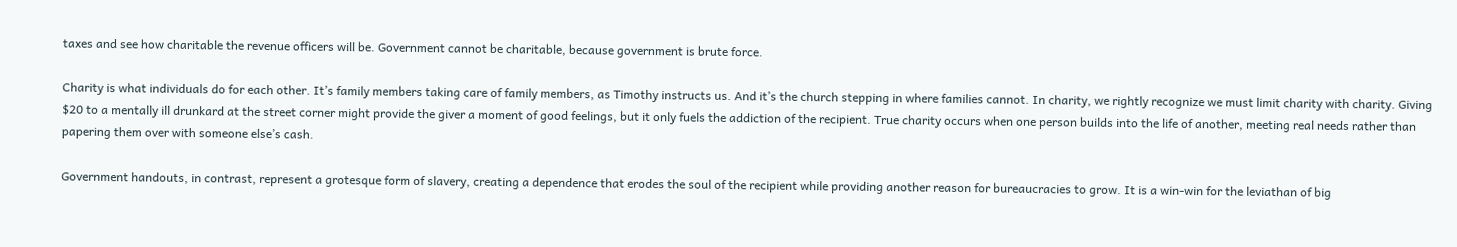taxes and see how charitable the revenue officers will be. Government cannot be charitable, because government is brute force.

Charity is what individuals do for each other. It’s family members taking care of family members, as Timothy instructs us. And it’s the church stepping in where families cannot. In charity, we rightly recognize we must limit charity with charity. Giving $20 to a mentally ill drunkard at the street corner might provide the giver a moment of good feelings, but it only fuels the addiction of the recipient. True charity occurs when one person builds into the life of another, meeting real needs rather than papering them over with someone else’s cash.

Government handouts, in contrast, represent a grotesque form of slavery, creating a dependence that erodes the soul of the recipient while providing another reason for bureaucracies to grow. It is a win-win for the leviathan of big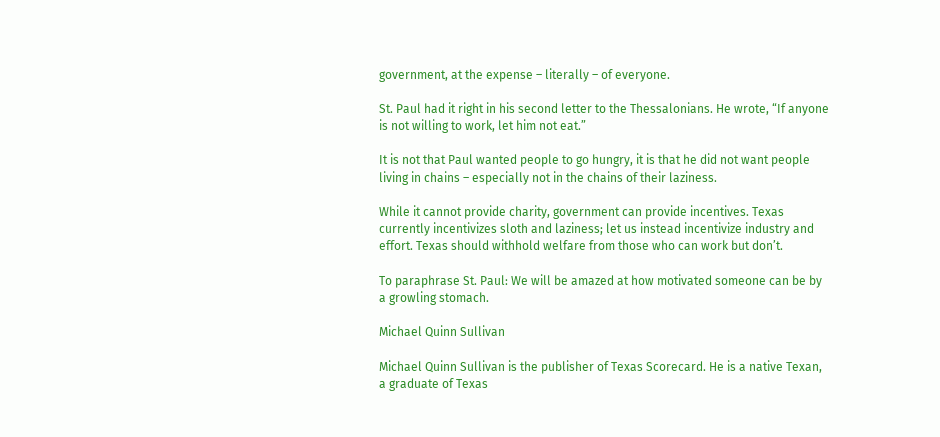government, at the expense – literally – of everyone.

St. Paul had it right in his second letter to the Thessalonians. He wrote, “If anyone is not willing to work, let him not eat.”

It is not that Paul wanted people to go hungry, it is that he did not want people living in chains – especially not in the chains of their laziness.

While it cannot provide charity, government can provide incentives. Texas currently incentivizes sloth and laziness; let us instead incentivize industry and effort. Texas should withhold welfare from those who can work but don’t.

To paraphrase St. Paul: We will be amazed at how motivated someone can be by a growling stomach.

Michael Quinn Sullivan

Michael Quinn Sullivan is the publisher of Texas Scorecard. He is a native Texan, a graduate of Texas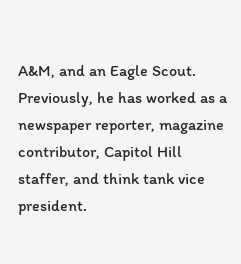A&M, and an Eagle Scout. Previously, he has worked as a newspaper reporter, magazine contributor, Capitol Hill staffer, and think tank vice president.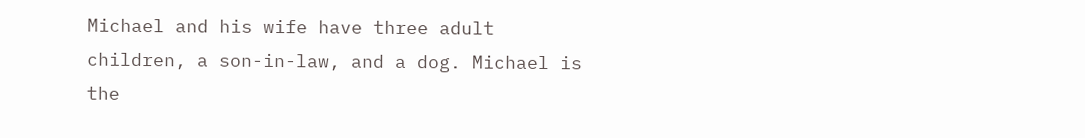Michael and his wife have three adult children, a son-in-law, and a dog. Michael is the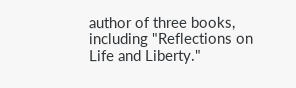author of three books, including "Reflections on Life and Liberty."